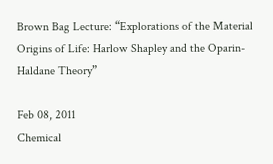Brown Bag Lecture: “Explorations of the Material Origins of Life: Harlow Shapley and the Oparin-Haldane Theory”

Feb 08, 2011
Chemical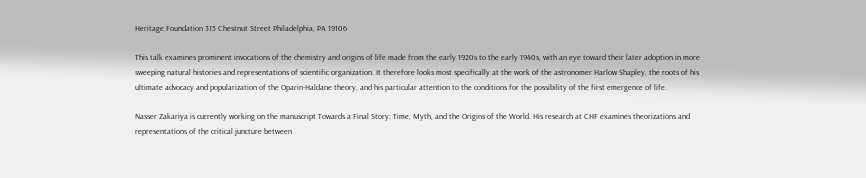Heritage Foundation 315 Chestnut Street Philadelphia, PA 19106

This talk examines prominent invocations of the chemistry and origins of life made from the early 1920s to the early 1940s, with an eye toward their later adoption in more sweeping natural histories and representations of scientific organization. It therefore looks most specifically at the work of the astronomer Harlow Shapley, the roots of his ultimate advocacy and popularization of the Oparin-Haldane theory, and his particular attention to the conditions for the possibility of the first emergence of life.

Nasser Zakariya is currently working on the manuscript Towards a Final Story: Time, Myth, and the Origins of the World. His research at CHF examines theorizations and representations of the critical juncture between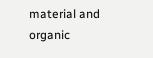material and organic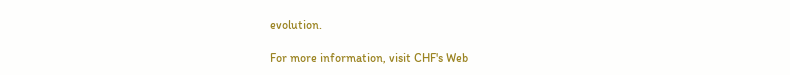evolution.

For more information, visit CHF's Web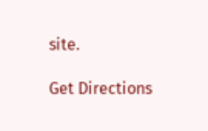site.

Get Directions